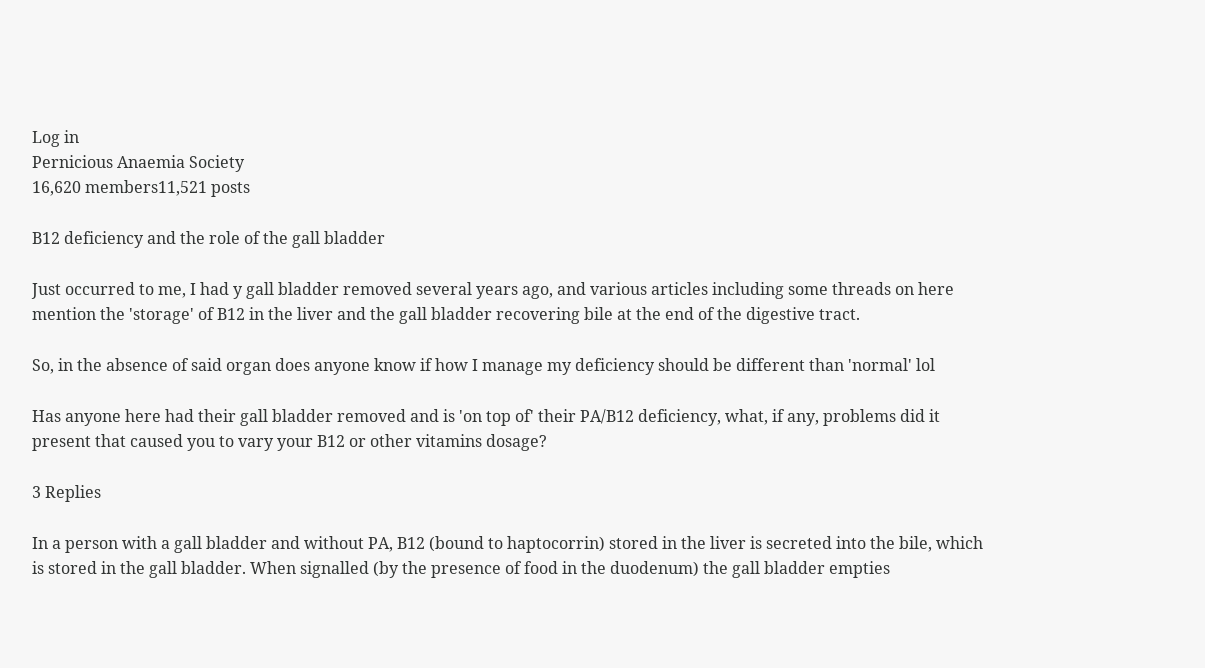Log in
Pernicious Anaemia Society
16,620 members11,521 posts

B12 deficiency and the role of the gall bladder

Just occurred to me, I had y gall bladder removed several years ago, and various articles including some threads on here mention the 'storage' of B12 in the liver and the gall bladder recovering bile at the end of the digestive tract.

So, in the absence of said organ does anyone know if how I manage my deficiency should be different than 'normal' lol

Has anyone here had their gall bladder removed and is 'on top of' their PA/B12 deficiency, what, if any, problems did it present that caused you to vary your B12 or other vitamins dosage?

3 Replies

In a person with a gall bladder and without PA, B12 (bound to haptocorrin) stored in the liver is secreted into the bile, which is stored in the gall bladder. When signalled (by the presence of food in the duodenum) the gall bladder empties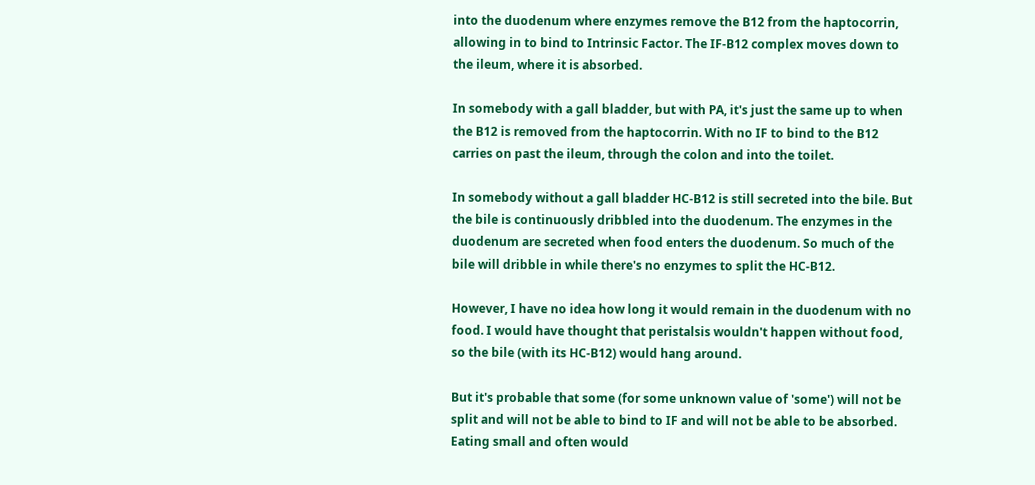into the duodenum where enzymes remove the B12 from the haptocorrin, allowing in to bind to Intrinsic Factor. The IF-B12 complex moves down to the ileum, where it is absorbed.

In somebody with a gall bladder, but with PA, it's just the same up to when the B12 is removed from the haptocorrin. With no IF to bind to the B12 carries on past the ileum, through the colon and into the toilet.

In somebody without a gall bladder HC-B12 is still secreted into the bile. But the bile is continuously dribbled into the duodenum. The enzymes in the duodenum are secreted when food enters the duodenum. So much of the bile will dribble in while there's no enzymes to split the HC-B12.

However, I have no idea how long it would remain in the duodenum with no food. I would have thought that peristalsis wouldn't happen without food, so the bile (with its HC-B12) would hang around.

But it's probable that some (for some unknown value of 'some') will not be split and will not be able to bind to IF and will not be able to be absorbed. Eating small and often would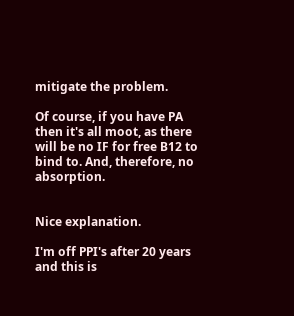mitigate the problem.

Of course, if you have PA then it's all moot, as there will be no IF for free B12 to bind to. And, therefore, no absorption.


Nice explanation.

I'm off PPI's after 20 years and this is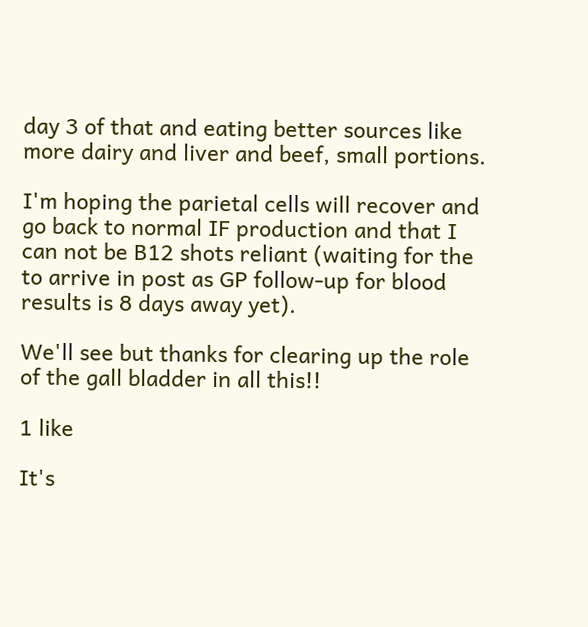day 3 of that and eating better sources like more dairy and liver and beef, small portions.

I'm hoping the parietal cells will recover and go back to normal IF production and that I can not be B12 shots reliant (waiting for the to arrive in post as GP follow-up for blood results is 8 days away yet).

We'll see but thanks for clearing up the role of the gall bladder in all this!!

1 like

It's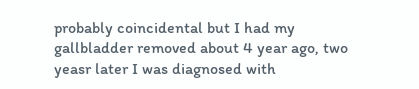probably coincidental but I had my gallbladder removed about 4 year ago, two yeasr later I was diagnosed with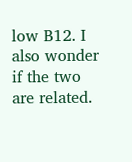low B12. I also wonder if the two are related.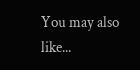You may also like...